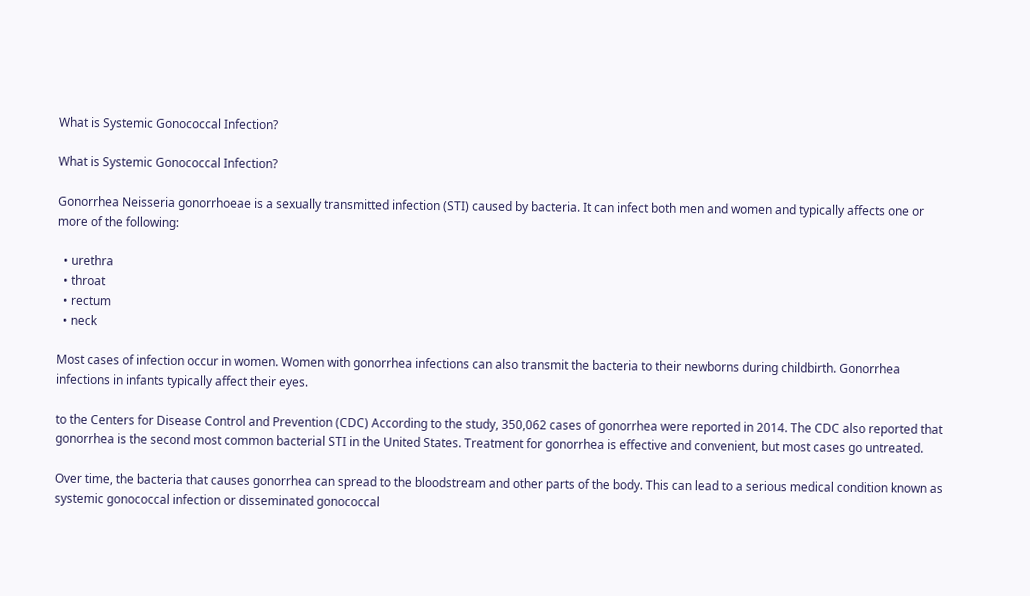What is Systemic Gonococcal Infection?

What is Systemic Gonococcal Infection?

Gonorrhea Neisseria gonorrhoeae is a sexually transmitted infection (STI) caused by bacteria. It can infect both men and women and typically affects one or more of the following:

  • urethra
  • throat
  • rectum
  • neck

Most cases of infection occur in women. Women with gonorrhea infections can also transmit the bacteria to their newborns during childbirth. Gonorrhea infections in infants typically affect their eyes.

to the Centers for Disease Control and Prevention (CDC) According to the study, 350,062 cases of gonorrhea were reported in 2014. The CDC also reported that gonorrhea is the second most common bacterial STI in the United States. Treatment for gonorrhea is effective and convenient, but most cases go untreated.

Over time, the bacteria that causes gonorrhea can spread to the bloodstream and other parts of the body. This can lead to a serious medical condition known as systemic gonococcal infection or disseminated gonococcal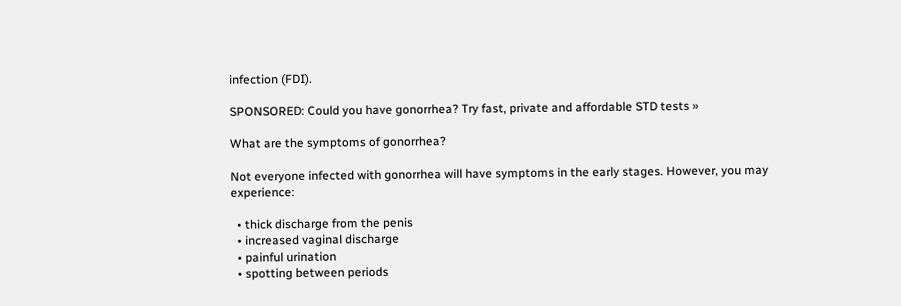infection (FDI).

SPONSORED: Could you have gonorrhea? Try fast, private and affordable STD tests »

What are the symptoms of gonorrhea?

Not everyone infected with gonorrhea will have symptoms in the early stages. However, you may experience:

  • thick discharge from the penis
  • increased vaginal discharge
  • painful urination
  • spotting between periods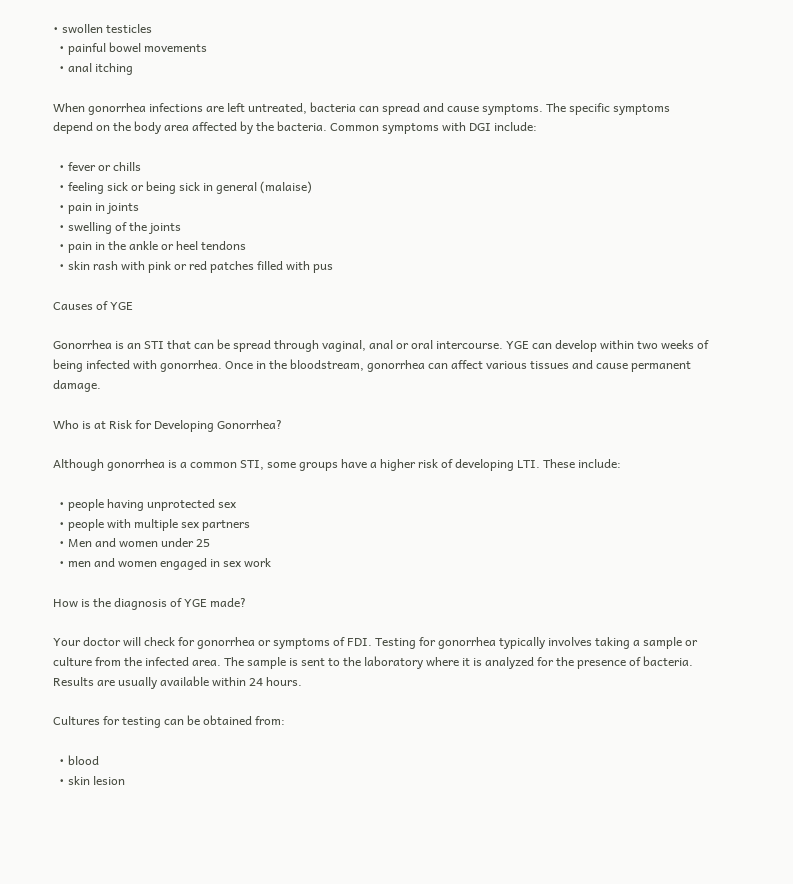• swollen testicles
  • painful bowel movements
  • anal itching

When gonorrhea infections are left untreated, bacteria can spread and cause symptoms. The specific symptoms depend on the body area affected by the bacteria. Common symptoms with DGI include:

  • fever or chills
  • feeling sick or being sick in general (malaise)
  • pain in joints
  • swelling of the joints
  • pain in the ankle or heel tendons
  • skin rash with pink or red patches filled with pus

Causes of YGE

Gonorrhea is an STI that can be spread through vaginal, anal or oral intercourse. YGE can develop within two weeks of being infected with gonorrhea. Once in the bloodstream, gonorrhea can affect various tissues and cause permanent damage.

Who is at Risk for Developing Gonorrhea?

Although gonorrhea is a common STI, some groups have a higher risk of developing LTI. These include:

  • people having unprotected sex
  • people with multiple sex partners
  • Men and women under 25
  • men and women engaged in sex work

How is the diagnosis of YGE made?

Your doctor will check for gonorrhea or symptoms of FDI. Testing for gonorrhea typically involves taking a sample or culture from the infected area. The sample is sent to the laboratory where it is analyzed for the presence of bacteria. Results are usually available within 24 hours.

Cultures for testing can be obtained from:

  • blood
  • skin lesion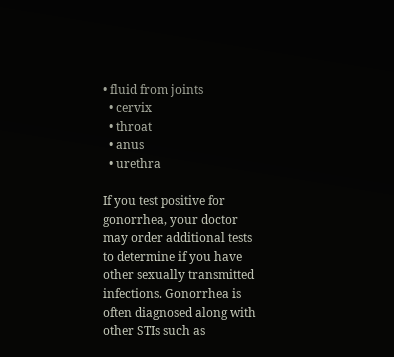• fluid from joints
  • cervix
  • throat
  • anus
  • urethra

If you test positive for gonorrhea, your doctor may order additional tests to determine if you have other sexually transmitted infections. Gonorrhea is often diagnosed along with other STIs such as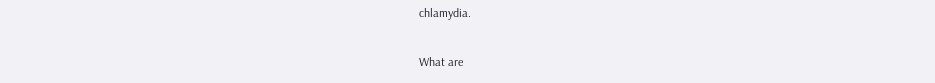chlamydia.

What are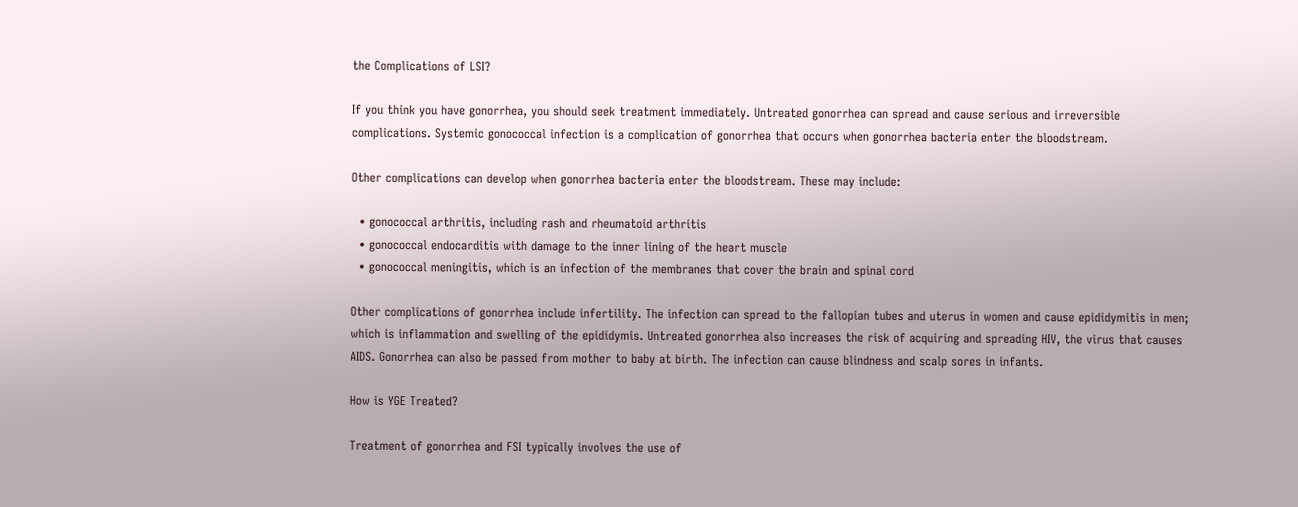the Complications of LSI?

If you think you have gonorrhea, you should seek treatment immediately. Untreated gonorrhea can spread and cause serious and irreversible complications. Systemic gonococcal infection is a complication of gonorrhea that occurs when gonorrhea bacteria enter the bloodstream.

Other complications can develop when gonorrhea bacteria enter the bloodstream. These may include:

  • gonococcal arthritis, including rash and rheumatoid arthritis
  • gonococcal endocarditis with damage to the inner lining of the heart muscle
  • gonococcal meningitis, which is an infection of the membranes that cover the brain and spinal cord

Other complications of gonorrhea include infertility. The infection can spread to the fallopian tubes and uterus in women and cause epididymitis in men; which is inflammation and swelling of the epididymis. Untreated gonorrhea also increases the risk of acquiring and spreading HIV, the virus that causes AIDS. Gonorrhea can also be passed from mother to baby at birth. The infection can cause blindness and scalp sores in infants.

How is YGE Treated?

Treatment of gonorrhea and FSI typically involves the use of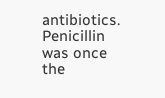antibiotics. Penicillin was once the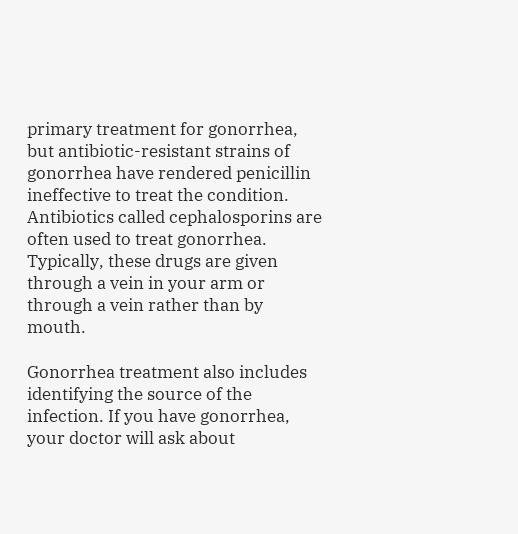primary treatment for gonorrhea, but antibiotic-resistant strains of gonorrhea have rendered penicillin ineffective to treat the condition. Antibiotics called cephalosporins are often used to treat gonorrhea. Typically, these drugs are given through a vein in your arm or through a vein rather than by mouth.

Gonorrhea treatment also includes identifying the source of the infection. If you have gonorrhea, your doctor will ask about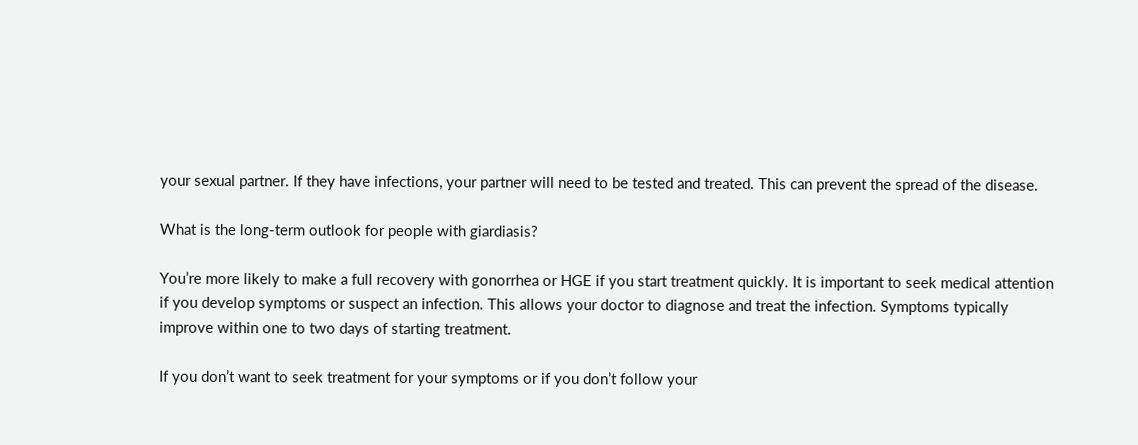your sexual partner. If they have infections, your partner will need to be tested and treated. This can prevent the spread of the disease.

What is the long-term outlook for people with giardiasis?

You’re more likely to make a full recovery with gonorrhea or HGE if you start treatment quickly. It is important to seek medical attention if you develop symptoms or suspect an infection. This allows your doctor to diagnose and treat the infection. Symptoms typically improve within one to two days of starting treatment.

If you don’t want to seek treatment for your symptoms or if you don’t follow your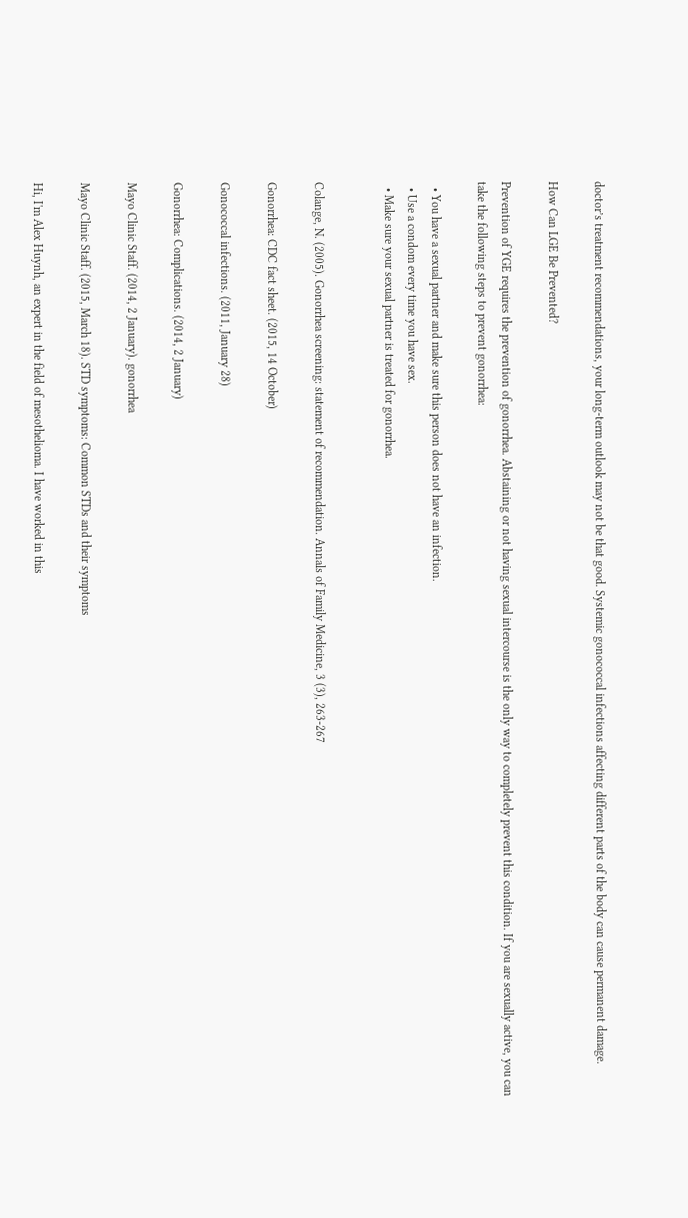doctor’s treatment recommendations, your long-term outlook may not be that good. Systemic gonococcal infections affecting different parts of the body can cause permanent damage.

How Can LGE Be Prevented?

Prevention of YGE requires the prevention of gonorrhea. Abstaining or not having sexual intercourse is the only way to completely prevent this condition. If you are sexually active, you can take the following steps to prevent gonorrhea:

  • You have a sexual partner and make sure this person does not have an infection.
  • Use a condom every time you have sex.
  • Make sure your sexual partner is treated for gonorrhea.


Colange, N. (2005). Gonorrhea screening: statement of recommendation. Annals of Family Medicine, 3 (3), 263-267

Gonorrhea: CDC fact sheet. (2015, 14 October)

Gonococcal infections. (2011, January 28)

Gonorrhea: Complications. (2014, 2 January)

Mayo Clinic Staff. (2014, 2 January). gonorrhea

Mayo Clinic Staff. (2015, March 18). STD symptoms: Common STDs and their symptoms

Hi, I'm Alex Huynh, an expert in the field of mesothelioma. I have worked in this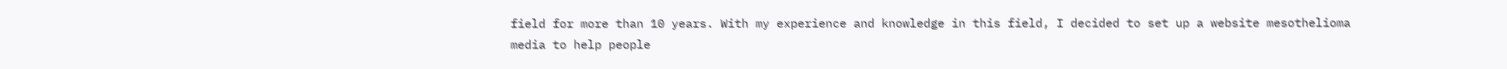field for more than 10 years. With my experience and knowledge in this field, I decided to set up a website mesothelioma media to help people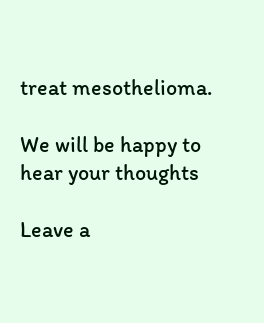treat mesothelioma.

We will be happy to hear your thoughts

Leave a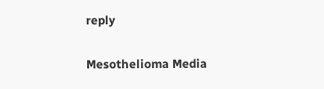reply

Mesothelioma Media